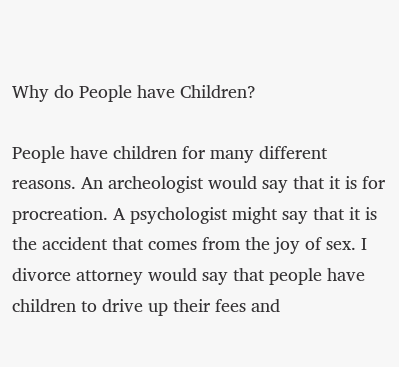Why do People have Children?

People have children for many different reasons. An archeologist would say that it is for procreation. A psychologist might say that it is the accident that comes from the joy of sex. I divorce attorney would say that people have children to drive up their fees and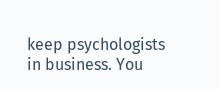keep psychologists in business. You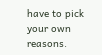have to pick your own reasons.